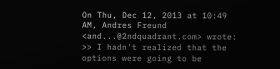On Thu, Dec 12, 2013 at 10:49 AM, Andres Freund <and...@2ndquadrant.com> wrote:
>> I hadn't realized that the options were going to be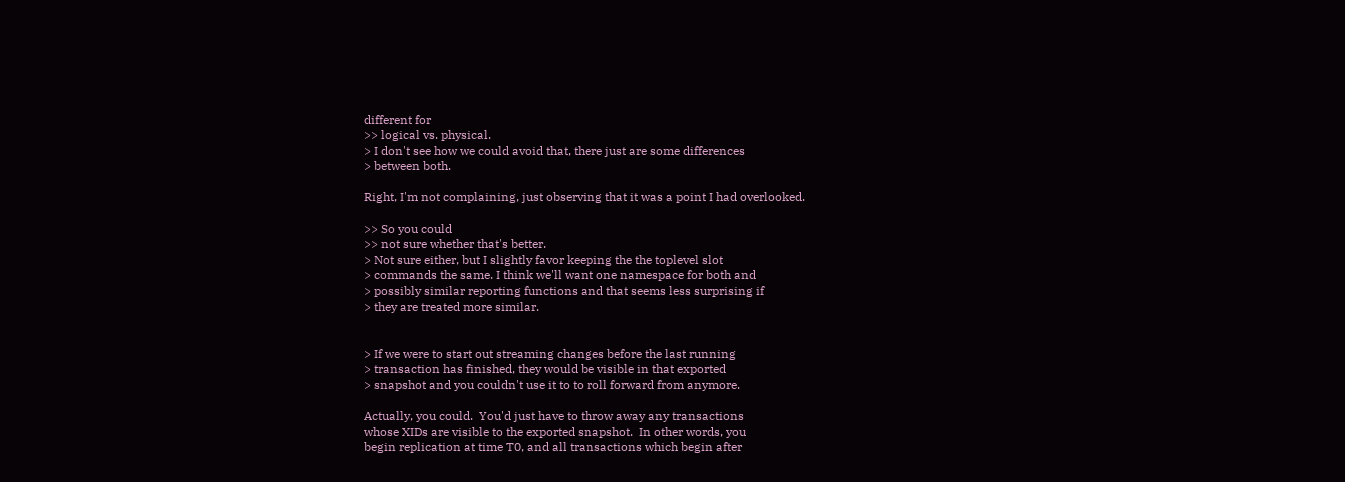different for
>> logical vs. physical.
> I don't see how we could avoid that, there just are some differences
> between both.

Right, I'm not complaining, just observing that it was a point I had overlooked.

>> So you could
>> not sure whether that's better.
> Not sure either, but I slightly favor keeping the the toplevel slot
> commands the same. I think we'll want one namespace for both and
> possibly similar reporting functions and that seems less surprising if
> they are treated more similar.


> If we were to start out streaming changes before the last running
> transaction has finished, they would be visible in that exported
> snapshot and you couldn't use it to to roll forward from anymore.

Actually, you could.  You'd just have to throw away any transactions
whose XIDs are visible to the exported snapshot.  In other words, you
begin replication at time T0, and all transactions which begin after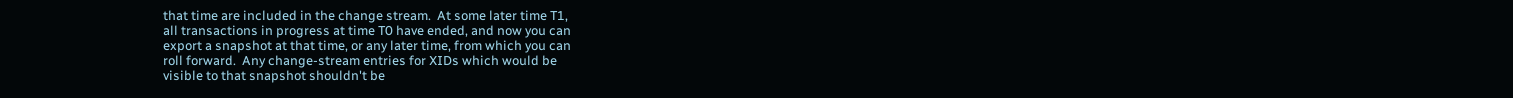that time are included in the change stream.  At some later time T1,
all transactions in progress at time T0 have ended, and now you can
export a snapshot at that time, or any later time, from which you can
roll forward.  Any change-stream entries for XIDs which would be
visible to that snapshot shouldn't be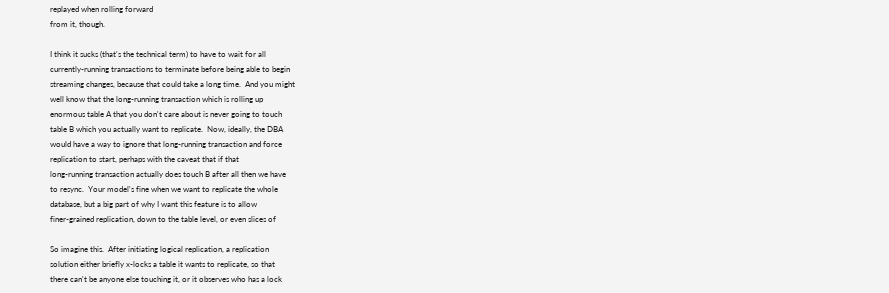replayed when rolling forward
from it, though.

I think it sucks (that's the technical term) to have to wait for all
currently-running transactions to terminate before being able to begin
streaming changes, because that could take a long time.  And you might
well know that the long-running transaction which is rolling up
enormous table A that you don't care about is never going to touch
table B which you actually want to replicate.  Now, ideally, the DBA
would have a way to ignore that long-running transaction and force
replication to start, perhaps with the caveat that if that
long-running transaction actually does touch B after all then we have
to resync.  Your model's fine when we want to replicate the whole
database, but a big part of why I want this feature is to allow
finer-grained replication, down to the table level, or even slices of

So imagine this.  After initiating logical replication, a replication
solution either briefly x-locks a table it wants to replicate, so that
there can't be anyone else touching it, or it observes who has a lock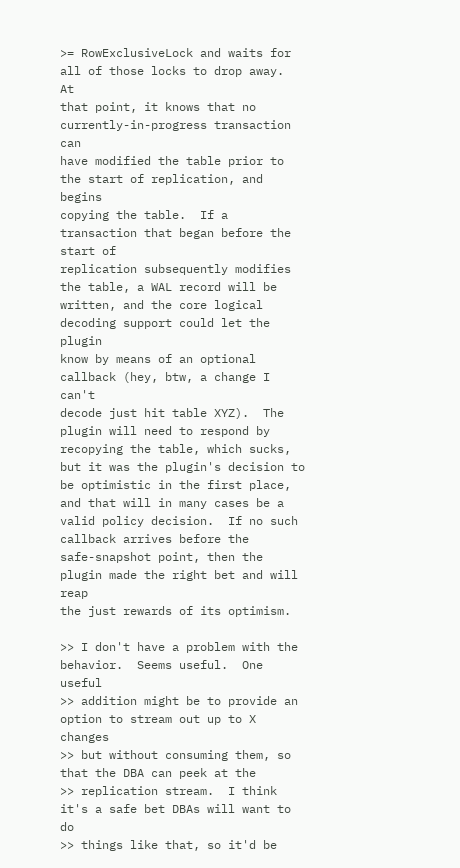>= RowExclusiveLock and waits for all of those locks to drop away.  At
that point, it knows that no currently-in-progress transaction can
have modified the table prior to the start of replication, and begins
copying the table.  If a transaction that began before the start of
replication subsequently modifies the table, a WAL record will be
written, and the core logical decoding support could let the plugin
know by means of an optional callback (hey, btw, a change I can't
decode just hit table XYZ).  The plugin will need to respond by
recopying the table, which sucks, but it was the plugin's decision to
be optimistic in the first place, and that will in many cases be a
valid policy decision.  If no such callback arrives before the
safe-snapshot point, then the plugin made the right bet and will reap
the just rewards of its optimism.

>> I don't have a problem with the behavior.  Seems useful.  One useful
>> addition might be to provide an option to stream out up to X changes
>> but without consuming them, so that the DBA can peek at the
>> replication stream.  I think it's a safe bet DBAs will want to do
>> things like that, so it'd be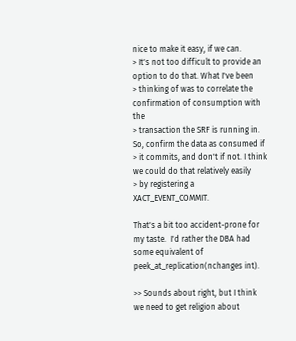nice to make it easy, if we can.
> It's not too difficult to provide an option to do that. What I've been
> thinking of was to correlate the confirmation of consumption with the
> transaction the SRF is running in. So, confirm the data as consumed if
> it commits, and don't if not. I think we could do that relatively easily
> by registering a XACT_EVENT_COMMIT.

That's a bit too accident-prone for my taste.  I'd rather the DBA had
some equivalent of peek_at_replication(nchanges int).

>> Sounds about right, but I think we need to get religion about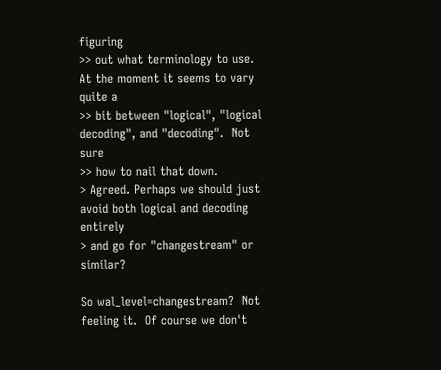figuring
>> out what terminology to use.  At the moment it seems to vary quite a
>> bit between "logical", "logical decoding", and "decoding".  Not sure
>> how to nail that down.
> Agreed. Perhaps we should just avoid both logical and decoding entirely
> and go for "changestream" or similar?

So wal_level=changestream?  Not feeling it.  Of course we don't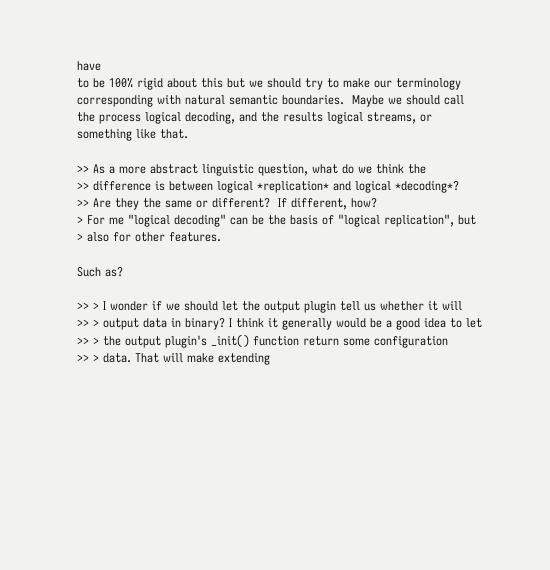have
to be 100% rigid about this but we should try to make our terminology
corresponding with natural semantic boundaries.  Maybe we should call
the process logical decoding, and the results logical streams, or
something like that.

>> As a more abstract linguistic question, what do we think the
>> difference is between logical *replication* and logical *decoding*?
>> Are they the same or different?  If different, how?
> For me "logical decoding" can be the basis of "logical replication", but
> also for other features.

Such as?

>> > I wonder if we should let the output plugin tell us whether it will
>> > output data in binary? I think it generally would be a good idea to let
>> > the output plugin's _init() function return some configuration
>> > data. That will make extending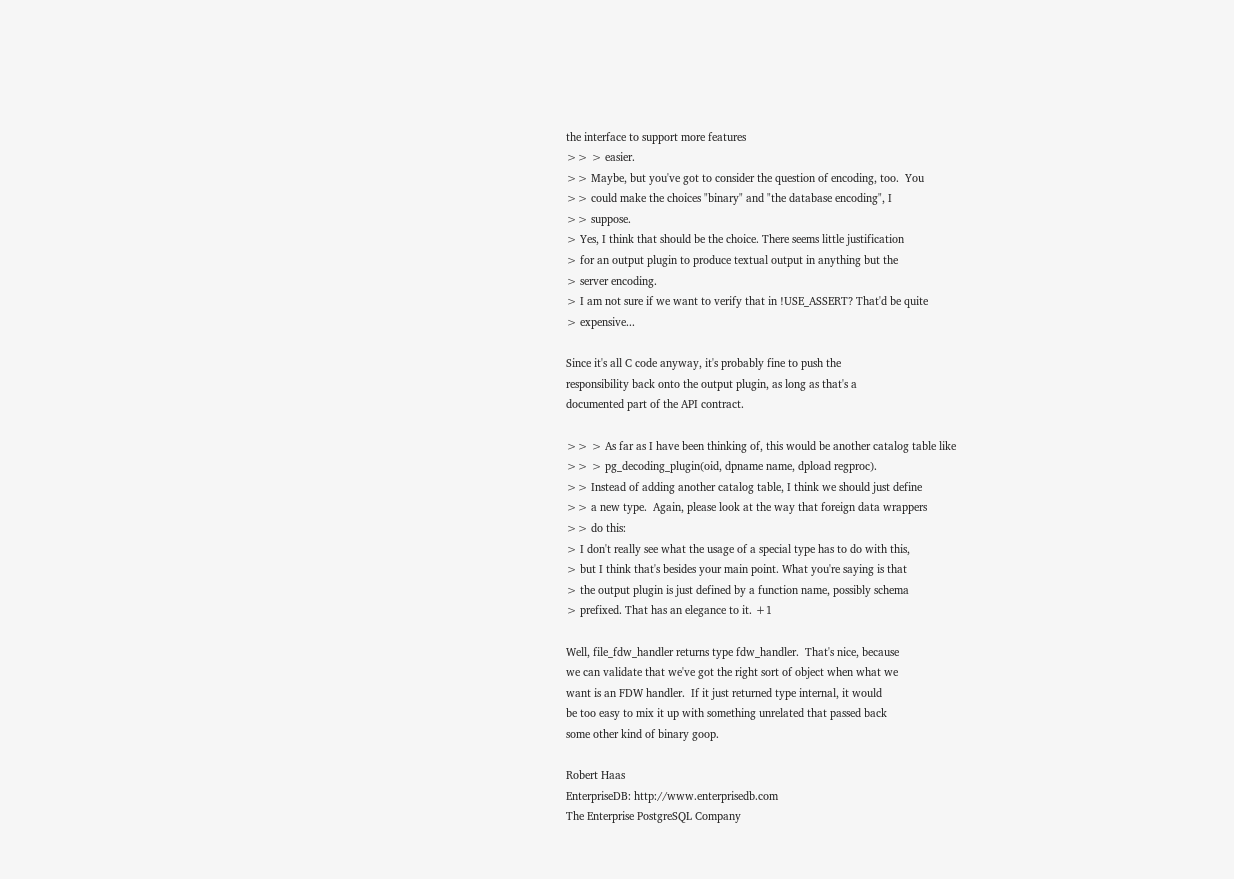the interface to support more features
>> > easier.
>> Maybe, but you've got to consider the question of encoding, too.  You
>> could make the choices "binary" and "the database encoding", I
>> suppose.
> Yes, I think that should be the choice. There seems little justification
> for an output plugin to produce textual output in anything but the
> server encoding.
> I am not sure if we want to verify that in !USE_ASSERT? That'd be quite
> expensive...

Since it's all C code anyway, it's probably fine to push the
responsibility back onto the output plugin, as long as that's a
documented part of the API contract.

>> > As far as I have been thinking of, this would be another catalog table like
>> > pg_decoding_plugin(oid, dpname name, dpload regproc).
>> Instead of adding another catalog table, I think we should just define
>> a new type.  Again, please look at the way that foreign data wrappers
>> do this:
> I don't really see what the usage of a special type has to do with this,
> but I think that's besides your main point. What you're saying is that
> the output plugin is just defined by a function name, possibly schema
> prefixed. That has an elegance to it. +1

Well, file_fdw_handler returns type fdw_handler.  That's nice, because
we can validate that we've got the right sort of object when what we
want is an FDW handler.  If it just returned type internal, it would
be too easy to mix it up with something unrelated that passed back
some other kind of binary goop.

Robert Haas
EnterpriseDB: http://www.enterprisedb.com
The Enterprise PostgreSQL Company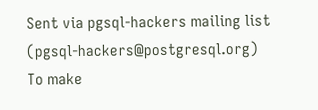Sent via pgsql-hackers mailing list (pgsql-hackers@postgresql.org)
To make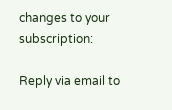changes to your subscription:

Reply via email to